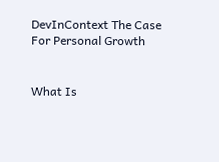DevInContext The Case For Personal Growth


What Is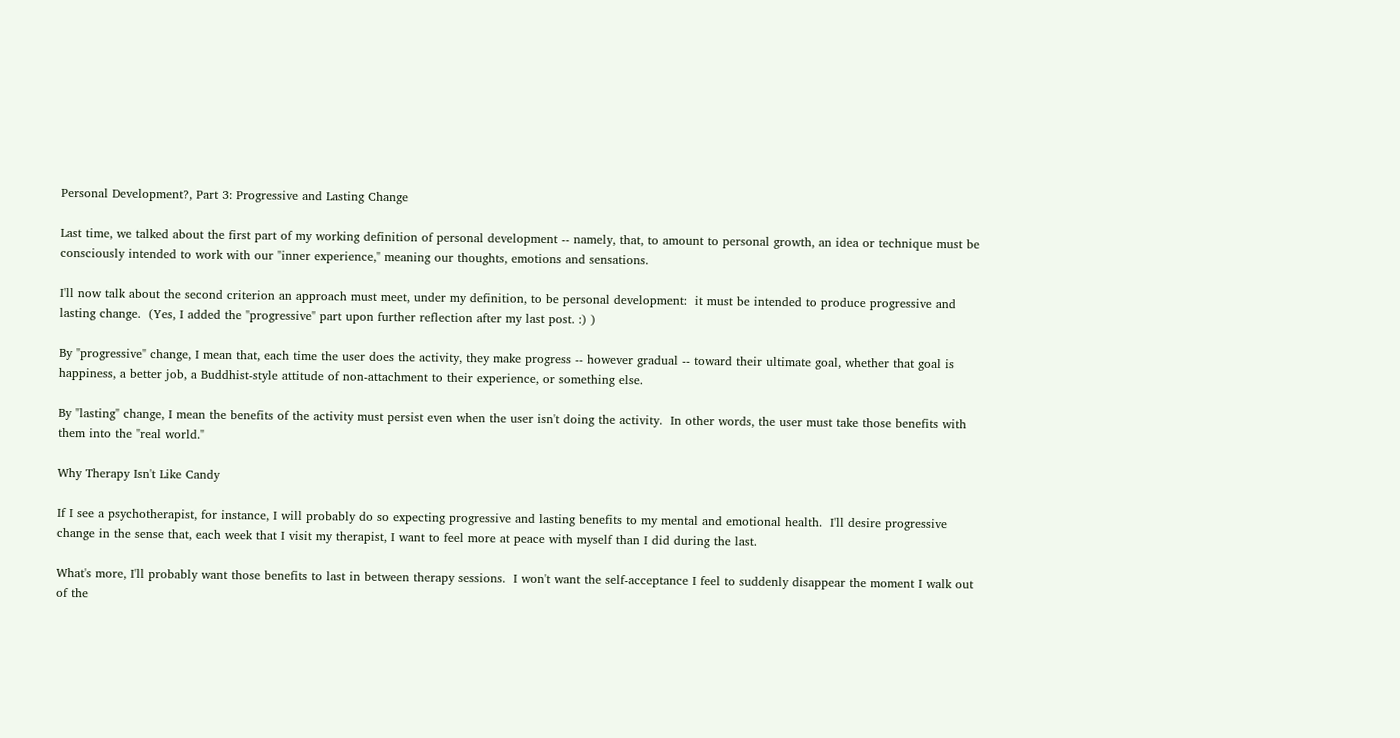Personal Development?, Part 3: Progressive and Lasting Change

Last time, we talked about the first part of my working definition of personal development -- namely, that, to amount to personal growth, an idea or technique must be consciously intended to work with our "inner experience," meaning our thoughts, emotions and sensations.

I'll now talk about the second criterion an approach must meet, under my definition, to be personal development:  it must be intended to produce progressive and lasting change.  (Yes, I added the "progressive" part upon further reflection after my last post. :) )

By "progressive" change, I mean that, each time the user does the activity, they make progress -- however gradual -- toward their ultimate goal, whether that goal is happiness, a better job, a Buddhist-style attitude of non-attachment to their experience, or something else.

By "lasting" change, I mean the benefits of the activity must persist even when the user isn't doing the activity.  In other words, the user must take those benefits with them into the "real world."

Why Therapy Isn't Like Candy

If I see a psychotherapist, for instance, I will probably do so expecting progressive and lasting benefits to my mental and emotional health.  I'll desire progressive change in the sense that, each week that I visit my therapist, I want to feel more at peace with myself than I did during the last.

What's more, I'll probably want those benefits to last in between therapy sessions.  I won't want the self-acceptance I feel to suddenly disappear the moment I walk out of the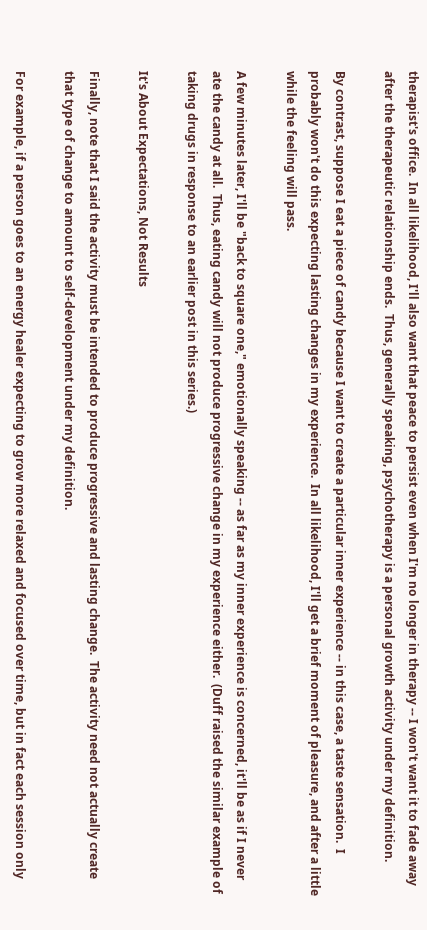therapist's office.  In all likelihood, I'll also want that peace to persist even when I'm no longer in therapy -- I won't want it to fade away after the therapeutic relationship ends.  Thus, generally speaking, psychotherapy is a personal growth activity under my definition.

By contrast, suppose I eat a piece of candy because I want to create a particular inner experience -- in this case, a taste sensation.  I probably won't do this expecting lasting changes in my experience.  In all likelihood, I'll get a brief moment of pleasure, and after a little while the feeling will pass.

A few minutes later, I'll be "back to square one," emotionally speaking -- as far as my inner experience is concerned, it'll be as if I never ate the candy at all.  Thus, eating candy will not produce progressive change in my experience either.  (Duff raised the similar example of taking drugs in response to an earlier post in this series.)

It's About Expectations, Not Results

Finally, note that I said the activity must be intended to produce progressive and lasting change.  The activity need not actually create that type of change to amount to self-development under my definition.

For example, if a person goes to an energy healer expecting to grow more relaxed and focused over time, but in fact each session only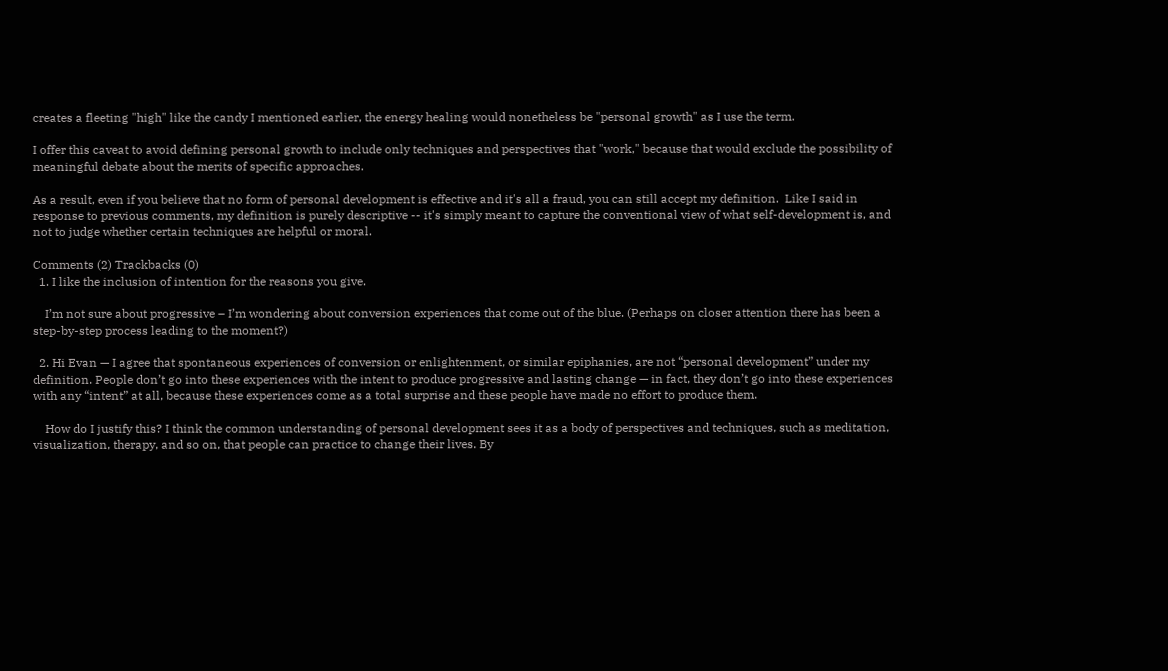creates a fleeting "high" like the candy I mentioned earlier, the energy healing would nonetheless be "personal growth" as I use the term.

I offer this caveat to avoid defining personal growth to include only techniques and perspectives that "work," because that would exclude the possibility of meaningful debate about the merits of specific approaches.

As a result, even if you believe that no form of personal development is effective and it's all a fraud, you can still accept my definition.  Like I said in response to previous comments, my definition is purely descriptive -- it's simply meant to capture the conventional view of what self-development is, and not to judge whether certain techniques are helpful or moral.

Comments (2) Trackbacks (0)
  1. I like the inclusion of intention for the reasons you give.

    I’m not sure about progressive – I’m wondering about conversion experiences that come out of the blue. (Perhaps on closer attention there has been a step-by-step process leading to the moment?)

  2. Hi Evan — I agree that spontaneous experiences of conversion or enlightenment, or similar epiphanies, are not “personal development” under my definition. People don’t go into these experiences with the intent to produce progressive and lasting change — in fact, they don’t go into these experiences with any “intent” at all, because these experiences come as a total surprise and these people have made no effort to produce them.

    How do I justify this? I think the common understanding of personal development sees it as a body of perspectives and techniques, such as meditation, visualization, therapy, and so on, that people can practice to change their lives. By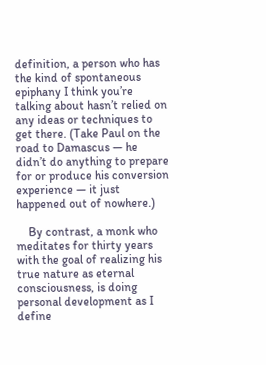definition, a person who has the kind of spontaneous epiphany I think you’re talking about hasn’t relied on any ideas or techniques to get there. (Take Paul on the road to Damascus — he didn’t do anything to prepare for or produce his conversion experience — it just happened out of nowhere.)

    By contrast, a monk who meditates for thirty years with the goal of realizing his true nature as eternal consciousness, is doing personal development as I define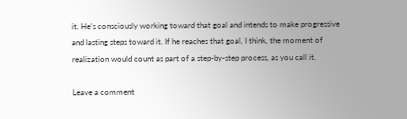it. He’s consciously working toward that goal and intends to make progressive and lasting steps toward it. If he reaches that goal, I think, the moment of realization would count as part of a step-by-step process, as you call it.

Leave a comment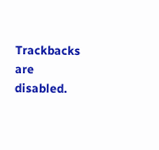Trackbacks are disabled.